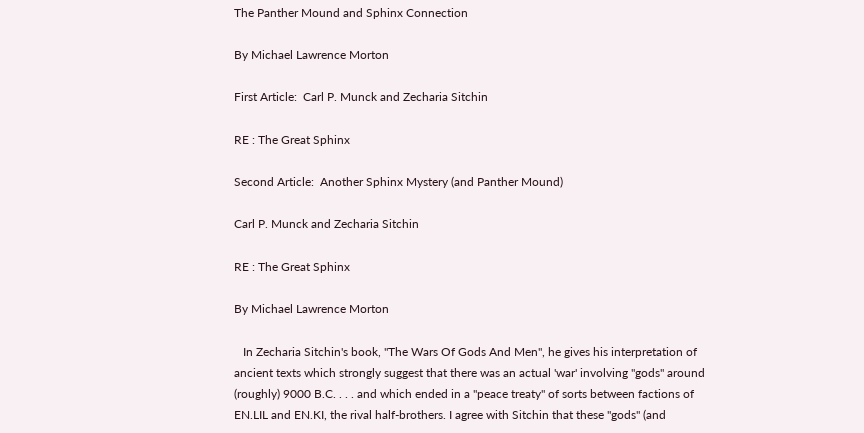The Panther Mound and Sphinx Connection

By Michael Lawrence Morton

First Article:  Carl P. Munck and Zecharia Sitchin

RE : The Great Sphinx

Second Article:  Another Sphinx Mystery (and Panther Mound)

Carl P. Munck and Zecharia Sitchin

RE : The Great Sphinx

By Michael Lawrence Morton

   In Zecharia Sitchin's book, "The Wars Of Gods And Men", he gives his interpretation of ancient texts which strongly suggest that there was an actual 'war' involving "gods" around (roughly) 9000 B.C. . . . and which ended in a "peace treaty" of sorts between factions of EN.LIL and EN.KI, the rival half-brothers. I agree with Sitchin that these "gods" (and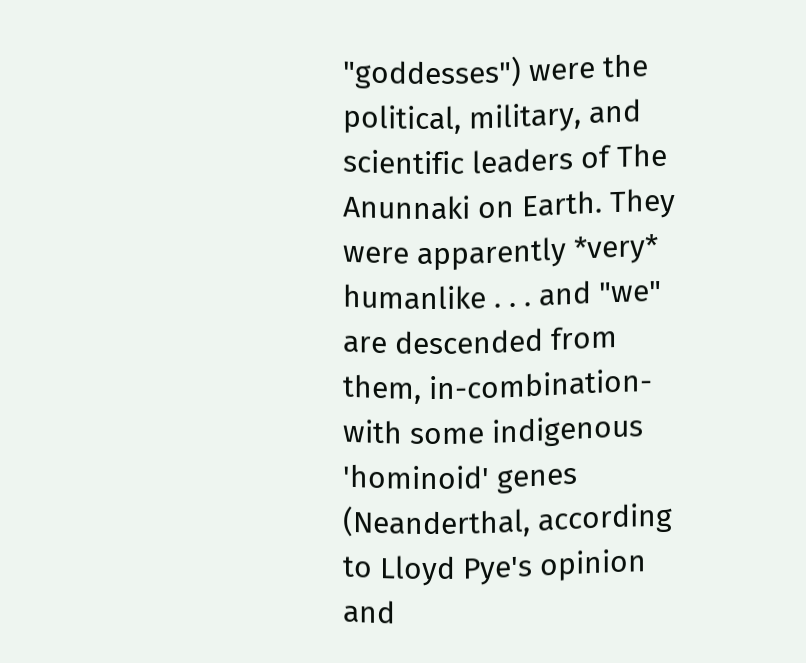"goddesses") were the political, military, and scientific leaders of The Anunnaki on Earth. They were apparently *very* humanlike . . . and "we" are descended from them, in-combination-with some indigenous 'hominoid' genes (Neanderthal, according to Lloyd Pye's opinion and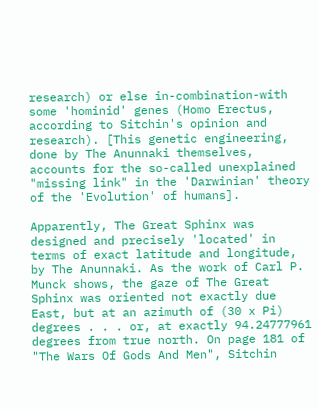research) or else in-combination-with some 'hominid' genes (Homo Erectus, according to Sitchin's opinion and research). [This genetic engineering, done by The Anunnaki themselves, accounts for the so-called unexplained "missing link" in the 'Darwinian' theory of the 'Evolution' of humans].

Apparently, The Great Sphinx was designed and precisely 'located' in terms of exact latitude and longitude, by The Anunnaki. As the work of Carl P. Munck shows, the gaze of The Great Sphinx was oriented not exactly due East, but at an azimuth of (30 x Pi) degrees . . . or, at exactly 94.24777961 degrees from true north. On page 181 of "The Wars Of Gods And Men", Sitchin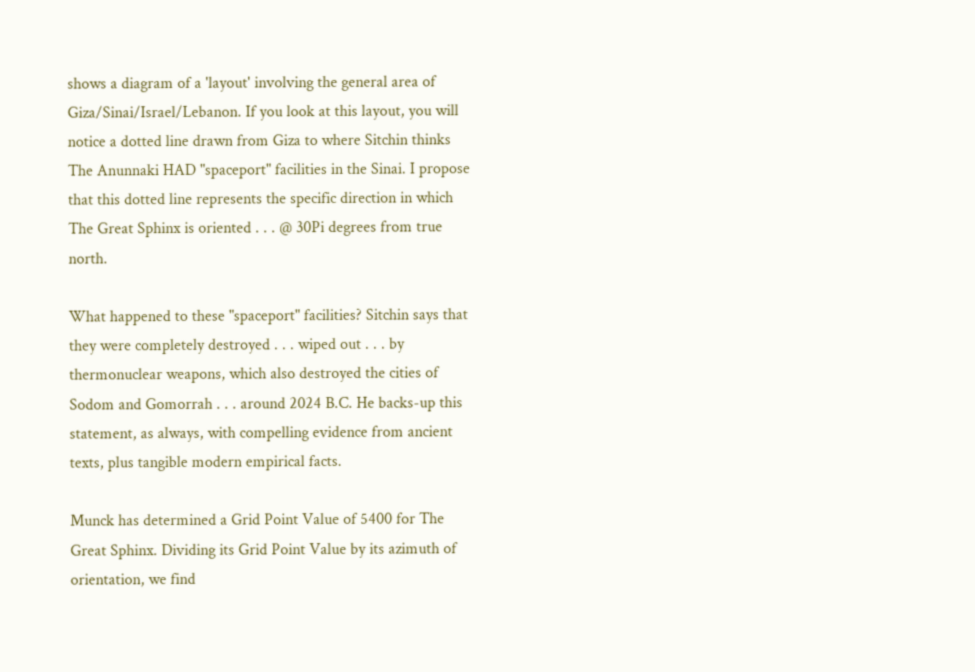shows a diagram of a 'layout' involving the general area of Giza/Sinai/Israel/Lebanon. If you look at this layout, you will notice a dotted line drawn from Giza to where Sitchin thinks The Anunnaki HAD "spaceport" facilities in the Sinai. I propose that this dotted line represents the specific direction in which The Great Sphinx is oriented . . . @ 30Pi degrees from true north.

What happened to these "spaceport" facilities? Sitchin says that they were completely destroyed . . . wiped out . . . by thermonuclear weapons, which also destroyed the cities of Sodom and Gomorrah . . . around 2024 B.C. He backs-up this statement, as always, with compelling evidence from ancient texts, plus tangible modern empirical facts.

Munck has determined a Grid Point Value of 5400 for The Great Sphinx. Dividing its Grid Point Value by its azimuth of orientation, we find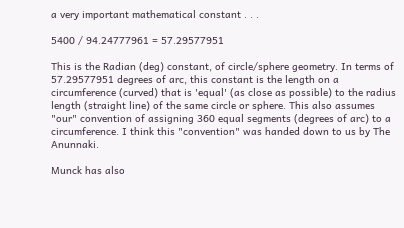a very important mathematical constant . . .

5400 / 94.24777961 = 57.29577951

This is the Radian (deg) constant, of circle/sphere geometry. In terms of 57.29577951 degrees of arc, this constant is the length on a circumference (curved) that is 'equal' (as close as possible) to the radius length (straight line) of the same circle or sphere. This also assumes "our" convention of assigning 360 equal segments (degrees of arc) to a circumference. I think this "convention" was handed down to us by The Anunnaki.

Munck has also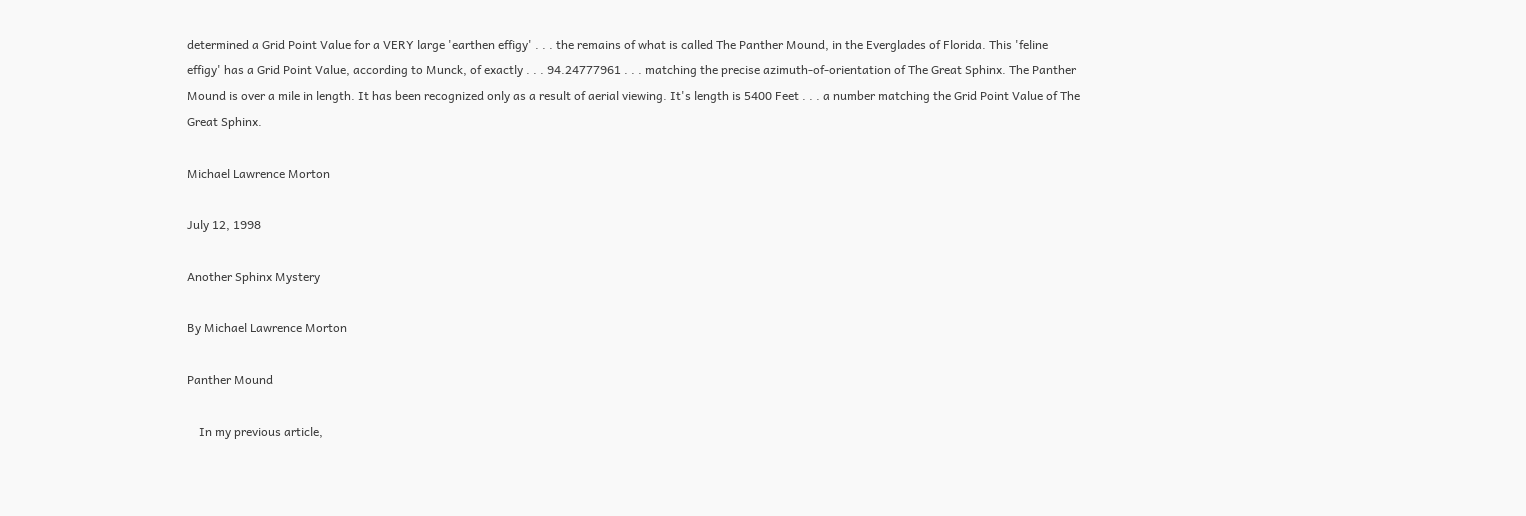determined a Grid Point Value for a VERY large 'earthen effigy' . . . the remains of what is called The Panther Mound, in the Everglades of Florida. This 'feline effigy' has a Grid Point Value, according to Munck, of exactly . . . 94.24777961 . . . matching the precise azimuth-of-orientation of The Great Sphinx. The Panther Mound is over a mile in length. It has been recognized only as a result of aerial viewing. It's length is 5400 Feet . . . a number matching the Grid Point Value of The Great Sphinx.

Michael Lawrence Morton

July 12, 1998

Another Sphinx Mystery

By Michael Lawrence Morton

Panther Mound

    In my previous article,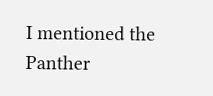I mentioned the Panther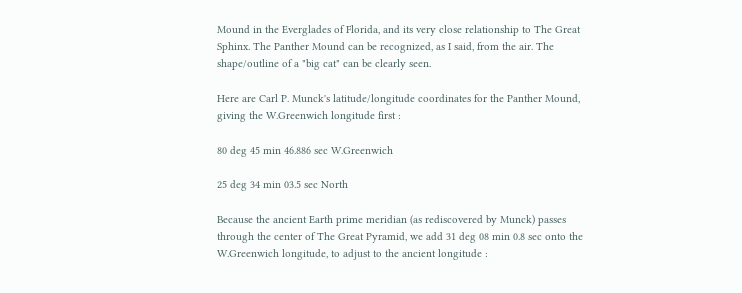Mound in the Everglades of Florida, and its very close relationship to The Great Sphinx. The Panther Mound can be recognized, as I said, from the air. The shape/outline of a "big cat" can be clearly seen.

Here are Carl P. Munck's latitude/longitude coordinates for the Panther Mound, giving the W.Greenwich longitude first :

80 deg 45 min 46.886 sec W.Greenwich

25 deg 34 min 03.5 sec North

Because the ancient Earth prime meridian (as rediscovered by Munck) passes through the center of The Great Pyramid, we add 31 deg 08 min 0.8 sec onto the W.Greenwich longitude, to adjust to the ancient longitude :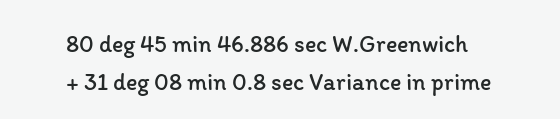80 deg 45 min 46.886 sec W.Greenwich
+ 31 deg 08 min 0.8 sec Variance in prime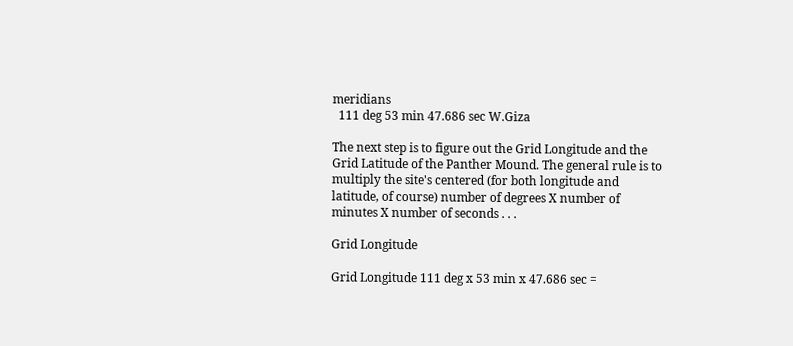meridians
  111 deg 53 min 47.686 sec W.Giza

The next step is to figure out the Grid Longitude and the Grid Latitude of the Panther Mound. The general rule is to multiply the site's centered (for both longitude and latitude, of course) number of degrees X number of minutes X number of seconds . . .

Grid Longitude

Grid Longitude 111 deg x 53 min x 47.686 sec =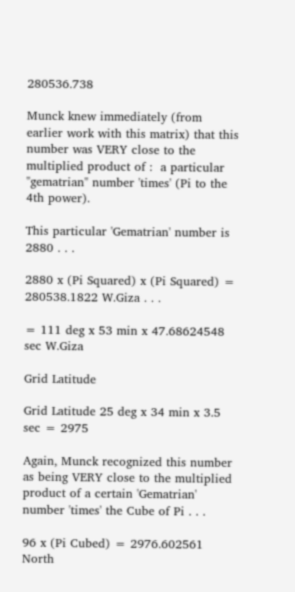280536.738

Munck knew immediately (from earlier work with this matrix) that this number was VERY close to the multiplied product of :  a particular "gematrian" number 'times' (Pi to the 4th power).

This particular 'Gematrian' number is 2880 . . .

2880 x (Pi Squared) x (Pi Squared) = 280538.1822 W.Giza . . .

= 111 deg x 53 min x 47.68624548 sec W.Giza

Grid Latitude

Grid Latitude 25 deg x 34 min x 3.5 sec = 2975

Again, Munck recognized this number as being VERY close to the multiplied product of a certain 'Gematrian' number 'times' the Cube of Pi . . .

96 x (Pi Cubed) = 2976.602561 North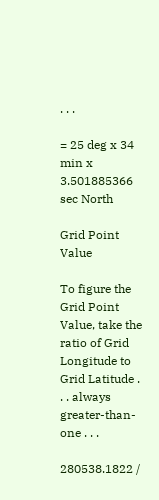. . .

= 25 deg x 34 min x 3.501885366 sec North

Grid Point Value

To figure the Grid Point Value, take the ratio of Grid Longitude to Grid Latitude . . . always greater-than-one . . .

280538.1822 /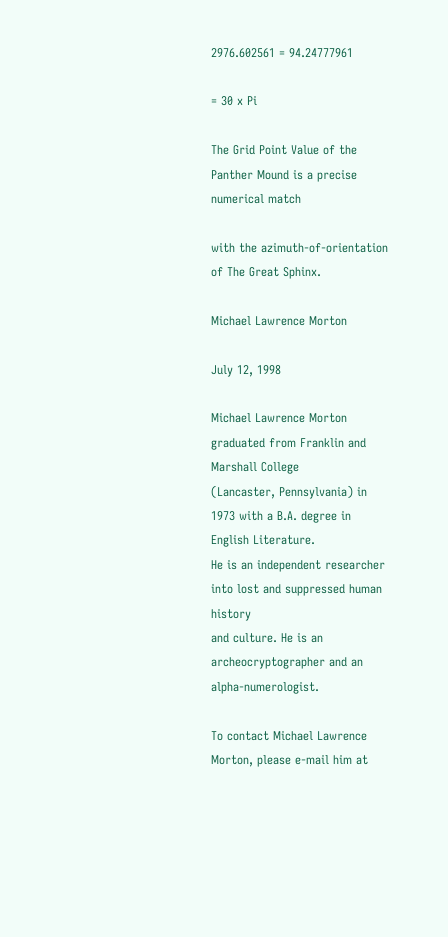2976.602561 = 94.24777961

= 30 x Pi

The Grid Point Value of the Panther Mound is a precise numerical match

with the azimuth-of-orientation of The Great Sphinx.

Michael Lawrence Morton

July 12, 1998

Michael Lawrence Morton graduated from Franklin and Marshall College
(Lancaster, Pennsylvania) in 1973 with a B.A. degree in English Literature.
He is an independent researcher into lost and suppressed human history
and culture. He is an archeocryptographer and an alpha-numerologist.

To contact Michael Lawrence Morton, please e-mail him at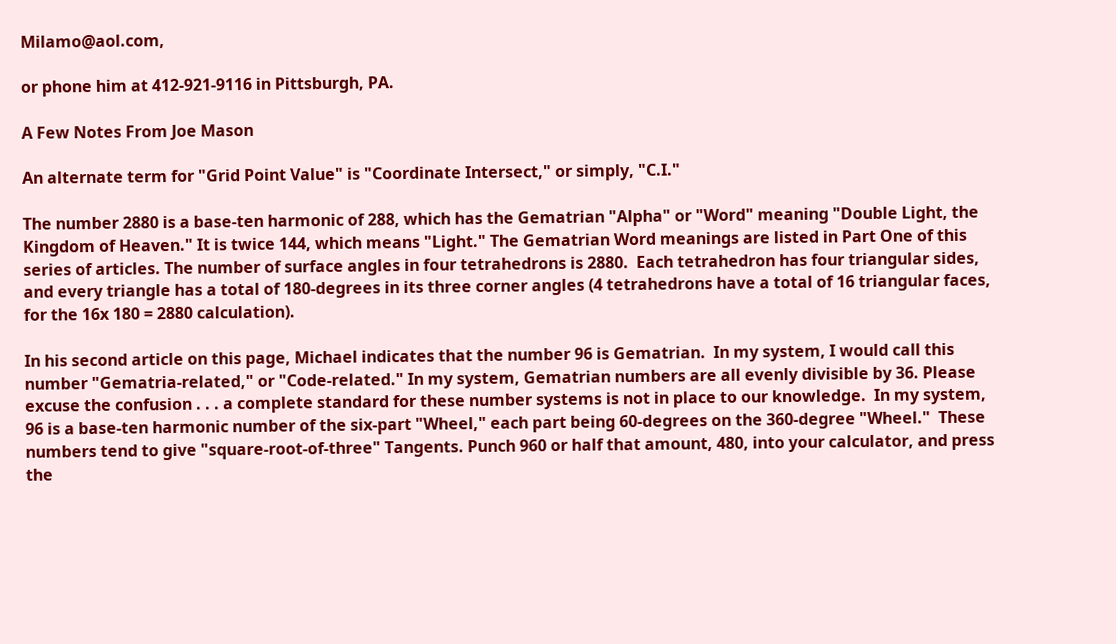Milamo@aol.com,

or phone him at 412-921-9116 in Pittsburgh, PA.

A Few Notes From Joe Mason

An alternate term for "Grid Point Value" is "Coordinate Intersect," or simply, "C.I."

The number 2880 is a base-ten harmonic of 288, which has the Gematrian "Alpha" or "Word" meaning "Double Light, the Kingdom of Heaven." It is twice 144, which means "Light." The Gematrian Word meanings are listed in Part One of this series of articles. The number of surface angles in four tetrahedrons is 2880.  Each tetrahedron has four triangular sides, and every triangle has a total of 180-degrees in its three corner angles (4 tetrahedrons have a total of 16 triangular faces, for the 16x 180 = 2880 calculation).

In his second article on this page, Michael indicates that the number 96 is Gematrian.  In my system, I would call this number "Gematria-related," or "Code-related." In my system, Gematrian numbers are all evenly divisible by 36. Please excuse the confusion . . . a complete standard for these number systems is not in place to our knowledge.  In my system, 96 is a base-ten harmonic number of the six-part "Wheel," each part being 60-degrees on the 360-degree "Wheel."  These numbers tend to give "square-root-of-three" Tangents. Punch 960 or half that amount, 480, into your calculator, and press the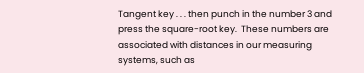Tangent key . . . then punch in the number 3 and press the square-root key.  These numbers are associated with distances in our measuring systems, such as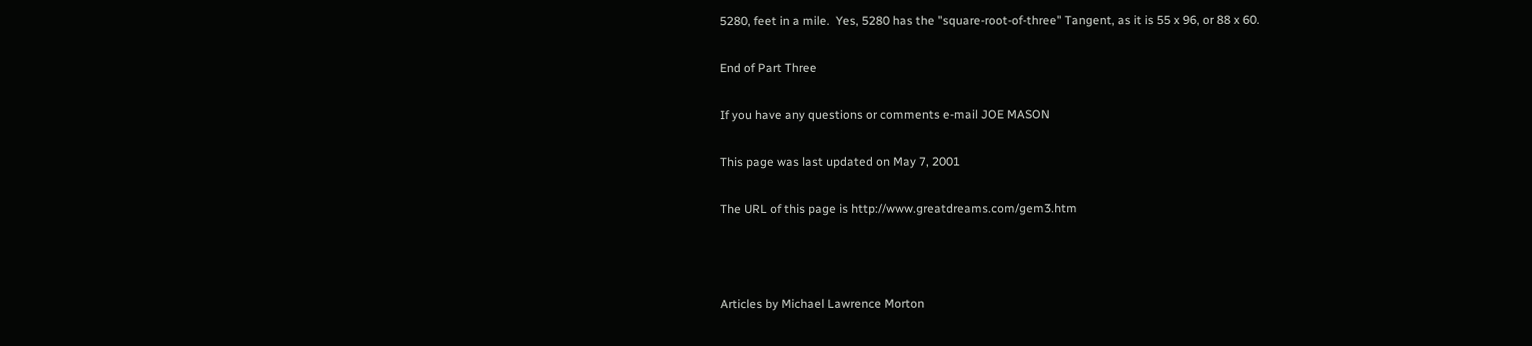5280, feet in a mile.  Yes, 5280 has the "square-root-of-three" Tangent, as it is 55 x 96, or 88 x 60.

End of Part Three

If you have any questions or comments e-mail JOE MASON

This page was last updated on May 7, 2001

The URL of this page is http://www.greatdreams.com/gem3.htm



Articles by Michael Lawrence Morton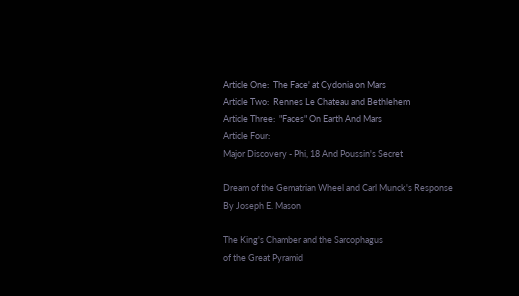Article One:  The Face' at Cydonia on Mars
Article Two:  Rennes Le Chateau and Bethlehem
Article Three:  "Faces" On Earth And Mars
Article Four:
Major Discovery - Phi, 18 And Poussin's Secret

Dream of the Gematrian Wheel and Carl Munck's Response
By Joseph E. Mason

The King's Chamber and the Sarcophagus
of the Great Pyramid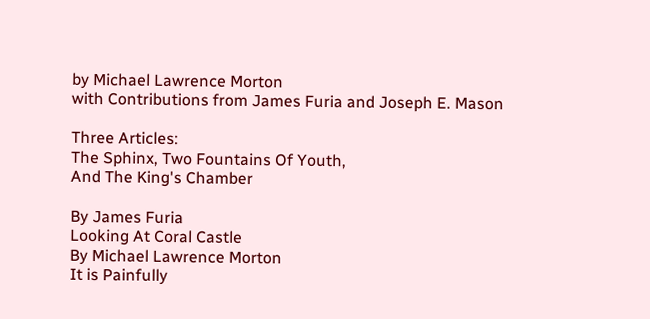by Michael Lawrence Morton
with Contributions from James Furia and Joseph E. Mason

Three Articles:
The Sphinx, Two Fountains Of Youth,
And The King's Chamber

By James Furia
Looking At Coral Castle
By Michael Lawrence Morton
It is Painfully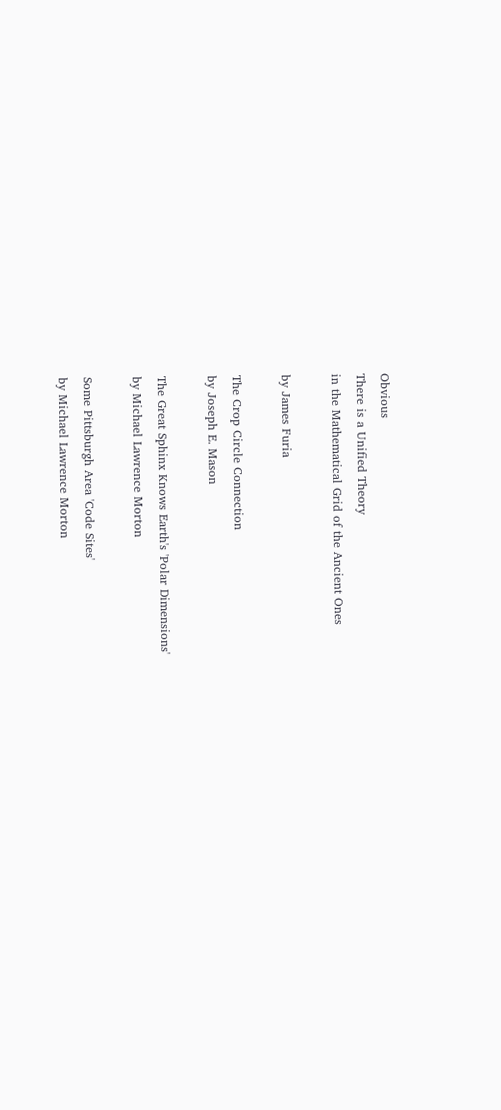Obvious
There is a Unified Theory
in the Mathematical Grid of the Ancient Ones

by James Furia

The Crop Circle Connection
by Joseph E. Mason

The Great Sphinx Knows Earth's 'Polar Dimensions'
by Michael Lawrence Morton

Some Pittsburgh Area 'Code Sites'
by Michael Lawrence Morton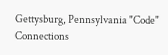Gettysburg, Pennsylvania "Code" Connections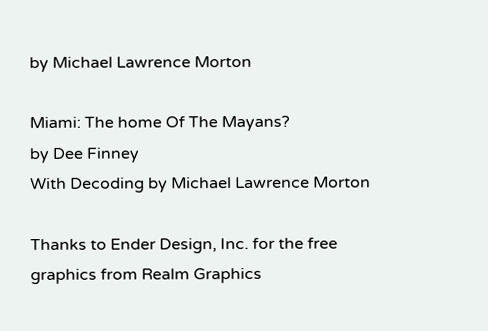by Michael Lawrence Morton

Miami: The home Of The Mayans?
by Dee Finney
With Decoding by Michael Lawrence Morton

Thanks to Ender Design, Inc. for the free graphics from Realm Graphics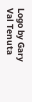Logo by Gary Val Tenuta